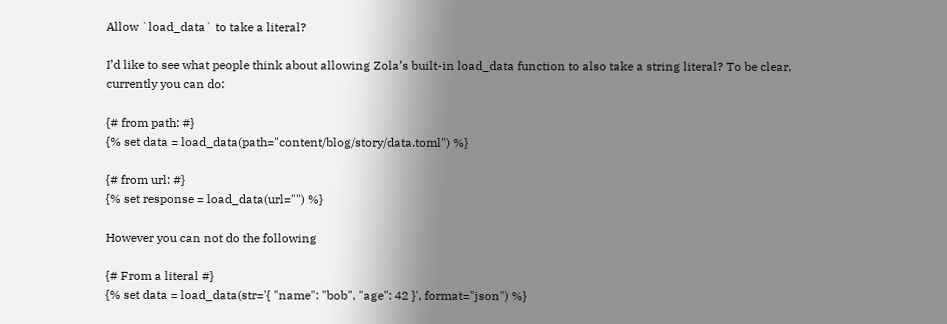Allow `load_data` to take a literal?

I’d like to see what people think about allowing Zola’s built-in load_data function to also take a string literal? To be clear, currently you can do:

{# from path: #}
{% set data = load_data(path="content/blog/story/data.toml") %}

{# from url: #}
{% set response = load_data(url="") %}

However you can not do the following

{# From a literal #}
{% set data = load_data(str='{ "name": "bob", "age": 42 }', format="json") %}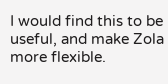I would find this to be useful, and make Zola more flexible.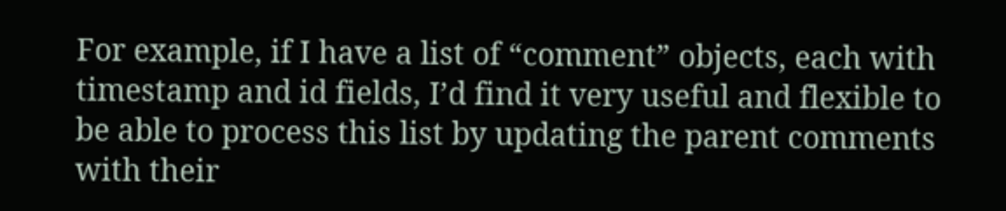For example, if I have a list of “comment” objects, each with timestamp and id fields, I’d find it very useful and flexible to be able to process this list by updating the parent comments with their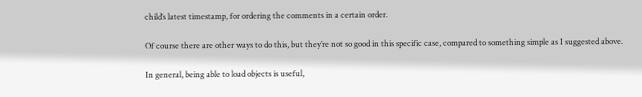child’s latest timestamp, for ordering the comments in a certain order.

Of course there are other ways to do this, but they’re not so good in this specific case, compared to something simple as I suggested above.

In general, being able to load objects is useful,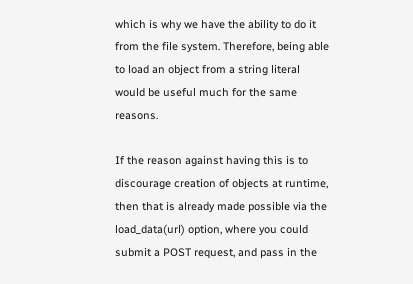which is why we have the ability to do it from the file system. Therefore, being able to load an object from a string literal would be useful much for the same reasons.

If the reason against having this is to discourage creation of objects at runtime, then that is already made possible via the load_data(url) option, where you could submit a POST request, and pass in the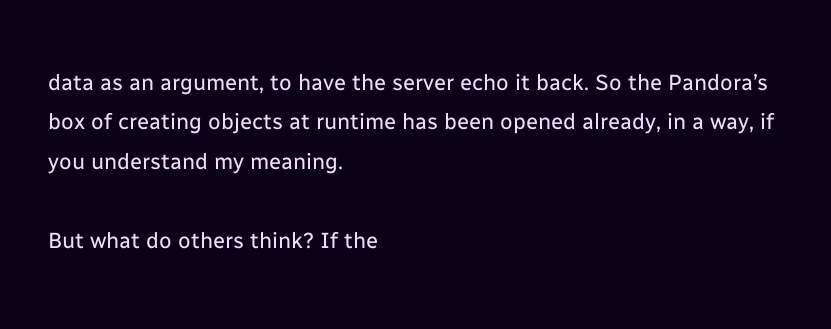data as an argument, to have the server echo it back. So the Pandora’s box of creating objects at runtime has been opened already, in a way, if you understand my meaning.

But what do others think? If the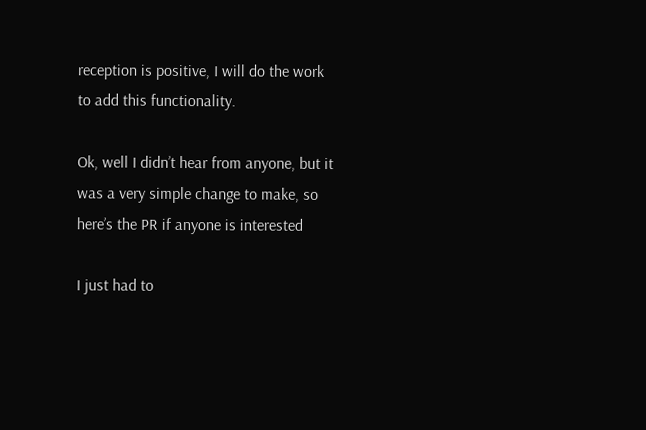reception is positive, I will do the work to add this functionality.

Ok, well I didn’t hear from anyone, but it was a very simple change to make, so here’s the PR if anyone is interested

I just had to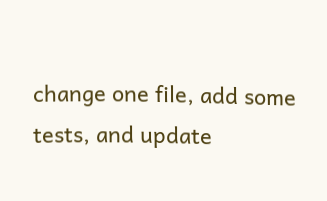change one file, add some tests, and update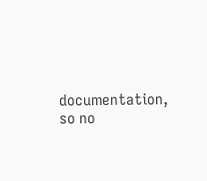documentation, so no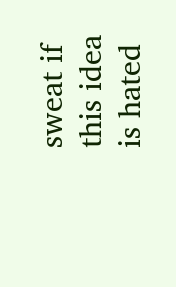sweat if this idea is hated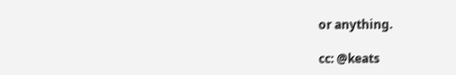or anything.

cc: @keats